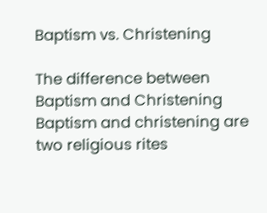Baptism vs. Christening

The difference between Baptism and Christening Baptism and christening are two religious rites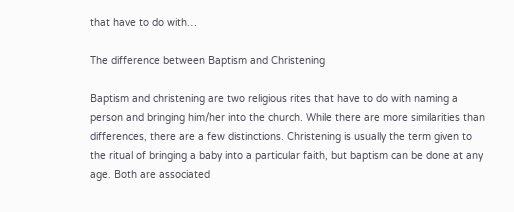that have to do with…

The difference between Baptism and Christening

Baptism and christening are two religious rites that have to do with naming a person and bringing him/her into the church. While there are more similarities than differences, there are a few distinctions. Christening is usually the term given to the ritual of bringing a baby into a particular faith, but baptism can be done at any age. Both are associated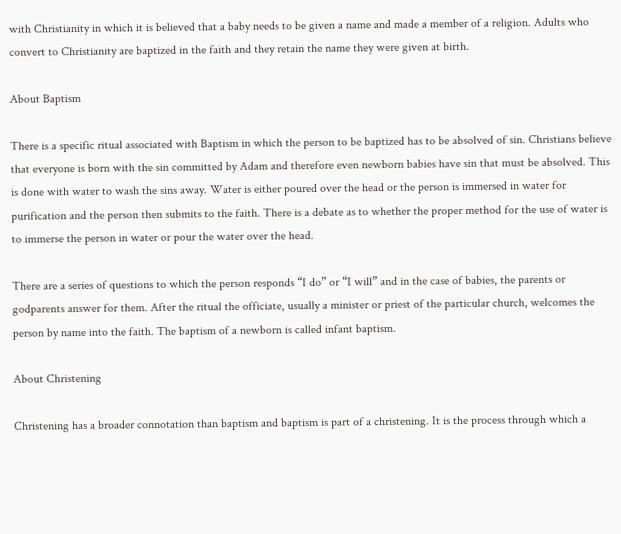with Christianity in which it is believed that a baby needs to be given a name and made a member of a religion. Adults who convert to Christianity are baptized in the faith and they retain the name they were given at birth.

About Baptism

There is a specific ritual associated with Baptism in which the person to be baptized has to be absolved of sin. Christians believe that everyone is born with the sin committed by Adam and therefore even newborn babies have sin that must be absolved. This is done with water to wash the sins away. Water is either poured over the head or the person is immersed in water for purification and the person then submits to the faith. There is a debate as to whether the proper method for the use of water is to immerse the person in water or pour the water over the head.

There are a series of questions to which the person responds “I do” or “I will” and in the case of babies, the parents or godparents answer for them. After the ritual the officiate, usually a minister or priest of the particular church, welcomes the person by name into the faith. The baptism of a newborn is called infant baptism.

About Christening

Christening has a broader connotation than baptism and baptism is part of a christening. It is the process through which a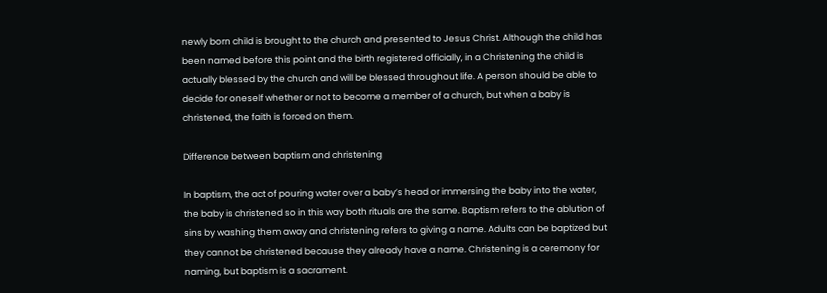newly born child is brought to the church and presented to Jesus Christ. Although the child has been named before this point and the birth registered officially, in a Christening the child is actually blessed by the church and will be blessed throughout life. A person should be able to decide for oneself whether or not to become a member of a church, but when a baby is christened, the faith is forced on them.

Difference between baptism and christening

In baptism, the act of pouring water over a baby’s head or immersing the baby into the water, the baby is christened so in this way both rituals are the same. Baptism refers to the ablution of sins by washing them away and christening refers to giving a name. Adults can be baptized but they cannot be christened because they already have a name. Christening is a ceremony for naming, but baptism is a sacrament.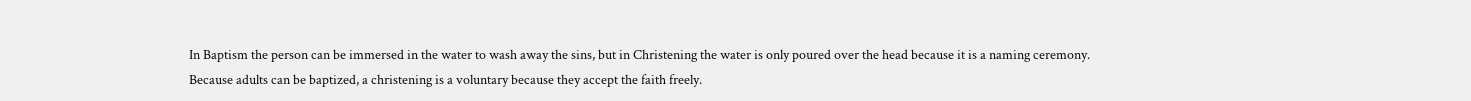In Baptism the person can be immersed in the water to wash away the sins, but in Christening the water is only poured over the head because it is a naming ceremony. Because adults can be baptized, a christening is a voluntary because they accept the faith freely.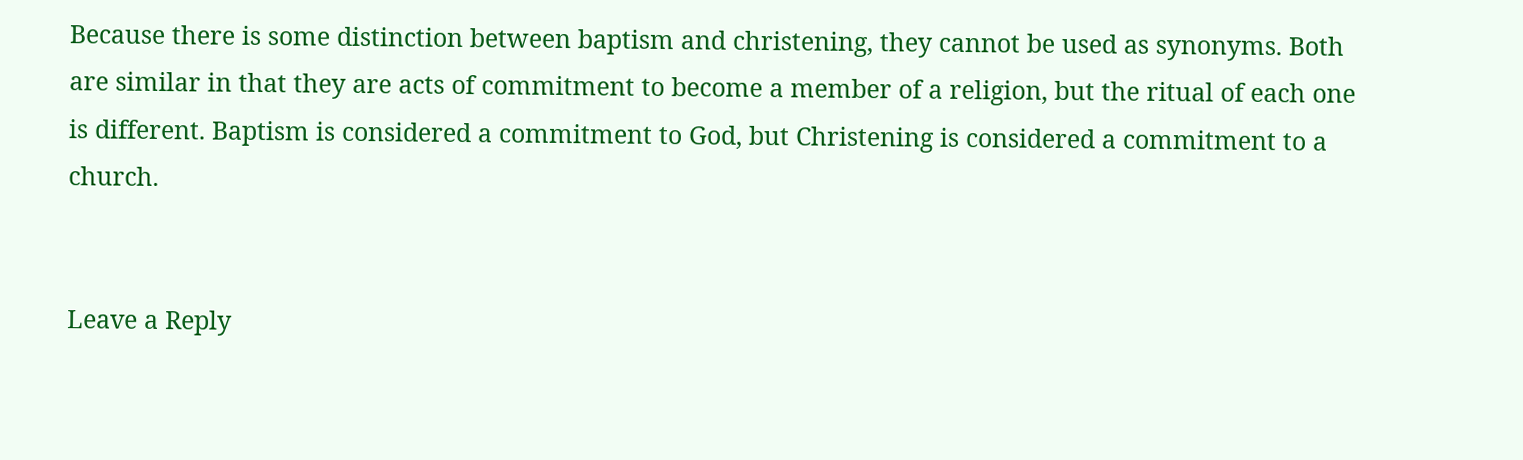Because there is some distinction between baptism and christening, they cannot be used as synonyms. Both are similar in that they are acts of commitment to become a member of a religion, but the ritual of each one is different. Baptism is considered a commitment to God, but Christening is considered a commitment to a church.


Leave a Reply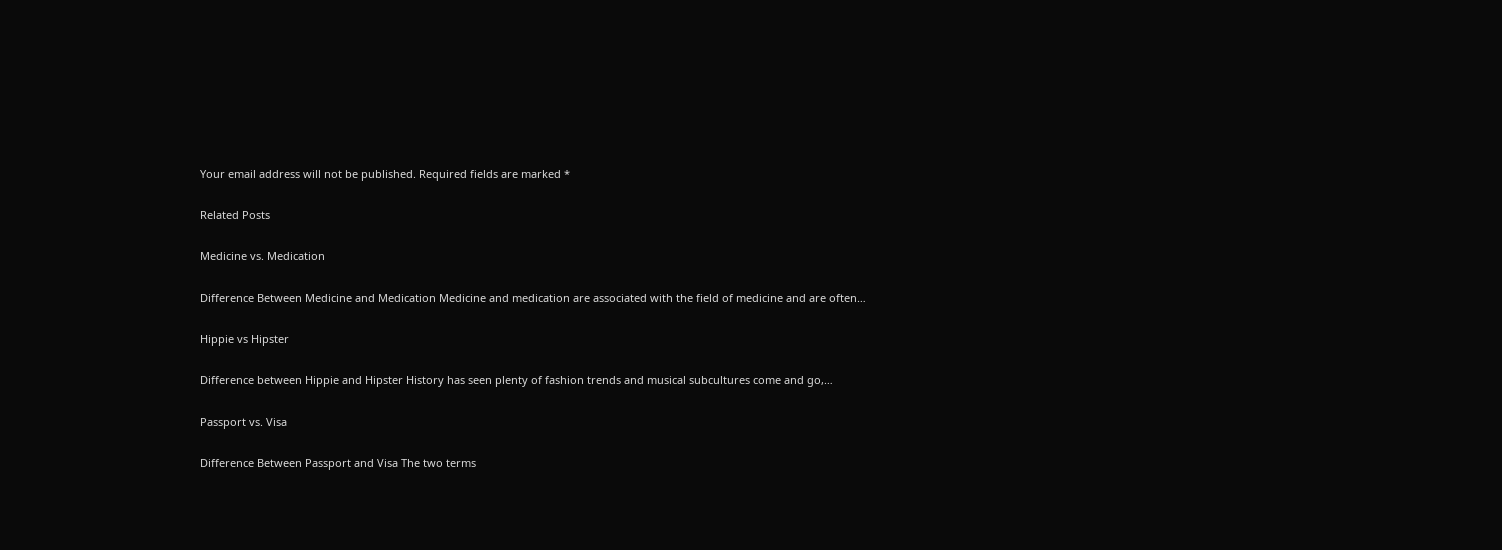Your email address will not be published. Required fields are marked *

Related Posts

Medicine vs. Medication

Difference Between Medicine and Medication Medicine and medication are associated with the field of medicine and are often…

Hippie vs Hipster

Difference between Hippie and Hipster History has seen plenty of fashion trends and musical subcultures come and go,…

Passport vs. Visa

Difference Between Passport and Visa The two terms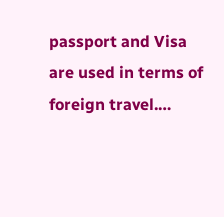passport and Visa are used in terms of foreign travel.…